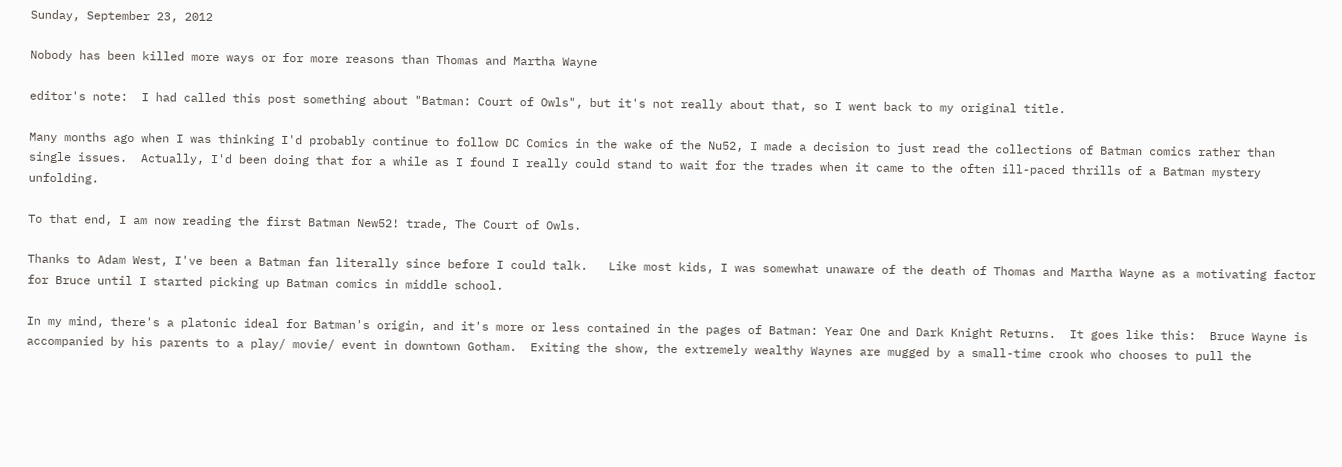Sunday, September 23, 2012

Nobody has been killed more ways or for more reasons than Thomas and Martha Wayne

editor's note:  I had called this post something about "Batman: Court of Owls", but it's not really about that, so I went back to my original title.

Many months ago when I was thinking I'd probably continue to follow DC Comics in the wake of the Nu52, I made a decision to just read the collections of Batman comics rather than single issues.  Actually, I'd been doing that for a while as I found I really could stand to wait for the trades when it came to the often ill-paced thrills of a Batman mystery unfolding.

To that end, I am now reading the first Batman New52! trade, The Court of Owls.

Thanks to Adam West, I've been a Batman fan literally since before I could talk.   Like most kids, I was somewhat unaware of the death of Thomas and Martha Wayne as a motivating factor for Bruce until I started picking up Batman comics in middle school.

In my mind, there's a platonic ideal for Batman's origin, and it's more or less contained in the pages of Batman: Year One and Dark Knight Returns.  It goes like this:  Bruce Wayne is accompanied by his parents to a play/ movie/ event in downtown Gotham.  Exiting the show, the extremely wealthy Waynes are mugged by a small-time crook who chooses to pull the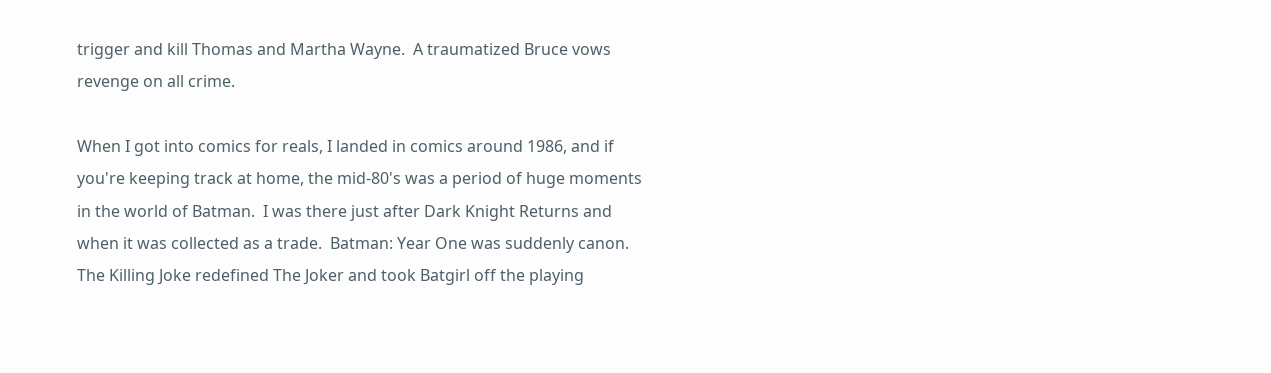trigger and kill Thomas and Martha Wayne.  A traumatized Bruce vows revenge on all crime.

When I got into comics for reals, I landed in comics around 1986, and if you're keeping track at home, the mid-80's was a period of huge moments in the world of Batman.  I was there just after Dark Knight Returns and when it was collected as a trade.  Batman: Year One was suddenly canon.  The Killing Joke redefined The Joker and took Batgirl off the playing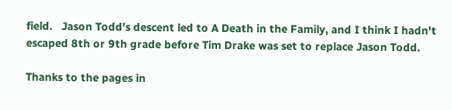field.   Jason Todd's descent led to A Death in the Family, and I think I hadn't escaped 8th or 9th grade before Tim Drake was set to replace Jason Todd.

Thanks to the pages in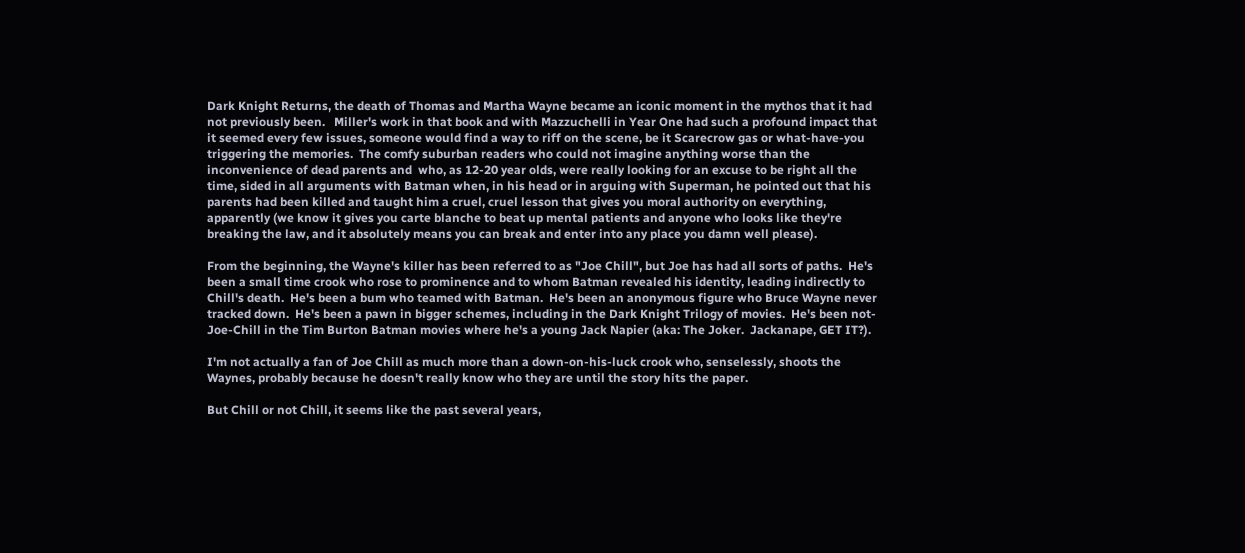Dark Knight Returns, the death of Thomas and Martha Wayne became an iconic moment in the mythos that it had not previously been.   Miller's work in that book and with Mazzuchelli in Year One had such a profound impact that it seemed every few issues, someone would find a way to riff on the scene, be it Scarecrow gas or what-have-you triggering the memories.  The comfy suburban readers who could not imagine anything worse than the inconvenience of dead parents and  who, as 12-20 year olds, were really looking for an excuse to be right all the time, sided in all arguments with Batman when, in his head or in arguing with Superman, he pointed out that his parents had been killed and taught him a cruel, cruel lesson that gives you moral authority on everything, apparently (we know it gives you carte blanche to beat up mental patients and anyone who looks like they're breaking the law, and it absolutely means you can break and enter into any place you damn well please).

From the beginning, the Wayne's killer has been referred to as "Joe Chill", but Joe has had all sorts of paths.  He's been a small time crook who rose to prominence and to whom Batman revealed his identity, leading indirectly to Chill's death.  He's been a bum who teamed with Batman.  He's been an anonymous figure who Bruce Wayne never tracked down.  He's been a pawn in bigger schemes, including in the Dark Knight Trilogy of movies.  He's been not-Joe-Chill in the Tim Burton Batman movies where he's a young Jack Napier (aka: The Joker.  Jackanape, GET IT?).

I'm not actually a fan of Joe Chill as much more than a down-on-his-luck crook who, senselessly, shoots the Waynes, probably because he doesn't really know who they are until the story hits the paper.

But Chill or not Chill, it seems like the past several years,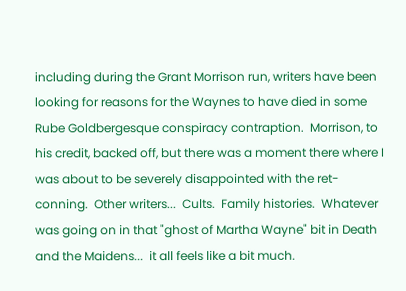including during the Grant Morrison run, writers have been looking for reasons for the Waynes to have died in some Rube Goldbergesque conspiracy contraption.  Morrison, to his credit, backed off, but there was a moment there where I was about to be severely disappointed with the ret-conning.  Other writers...  Cults.  Family histories.  Whatever was going on in that "ghost of Martha Wayne" bit in Death and the Maidens...  it all feels like a bit much.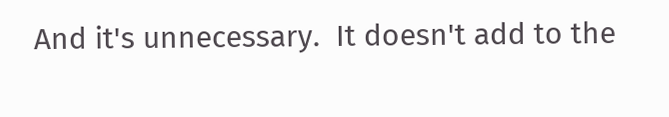And it's unnecessary.  It doesn't add to the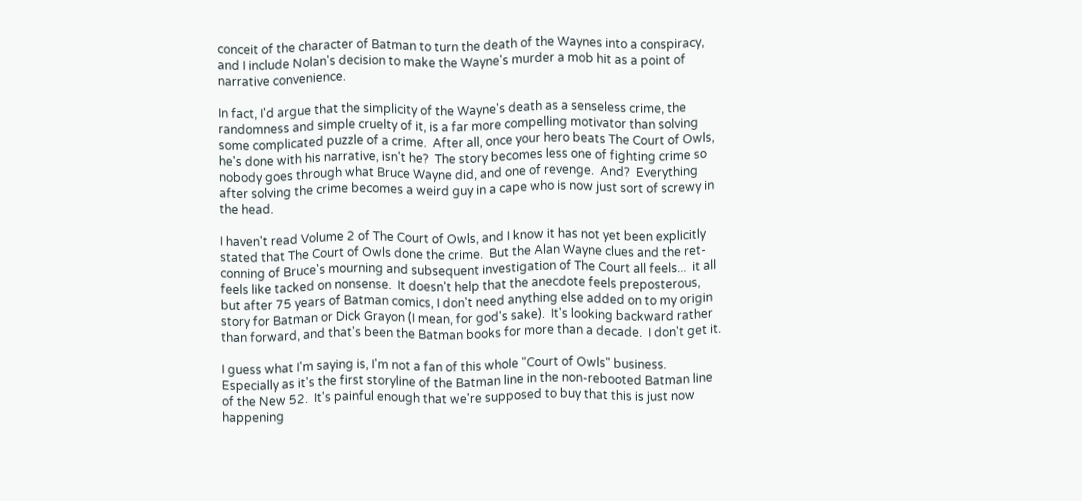conceit of the character of Batman to turn the death of the Waynes into a conspiracy, and I include Nolan's decision to make the Wayne's murder a mob hit as a point of narrative convenience.

In fact, I'd argue that the simplicity of the Wayne's death as a senseless crime, the randomness and simple cruelty of it, is a far more compelling motivator than solving some complicated puzzle of a crime.  After all, once your hero beats The Court of Owls, he's done with his narrative, isn't he?  The story becomes less one of fighting crime so nobody goes through what Bruce Wayne did, and one of revenge.  And?  Everything after solving the crime becomes a weird guy in a cape who is now just sort of screwy in the head.

I haven't read Volume 2 of The Court of Owls, and I know it has not yet been explicitly stated that The Court of Owls done the crime.  But the Alan Wayne clues and the ret-conning of Bruce's mourning and subsequent investigation of The Court all feels...  it all feels like tacked on nonsense.  It doesn't help that the anecdote feels preposterous, but after 75 years of Batman comics, I don't need anything else added on to my origin story for Batman or Dick Grayon (I mean, for god's sake).  It's looking backward rather than forward, and that's been the Batman books for more than a decade.  I don't get it.

I guess what I'm saying is, I'm not a fan of this whole "Court of Owls" business.  Especially as it's the first storyline of the Batman line in the non-rebooted Batman line of the New 52.  It's painful enough that we're supposed to buy that this is just now happening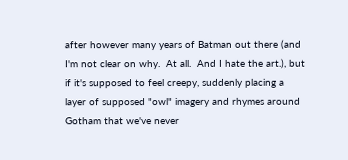after however many years of Batman out there (and I'm not clear on why.  At all.  And I hate the art.), but if it's supposed to feel creepy, suddenly placing a layer of supposed "owl" imagery and rhymes around Gotham that we've never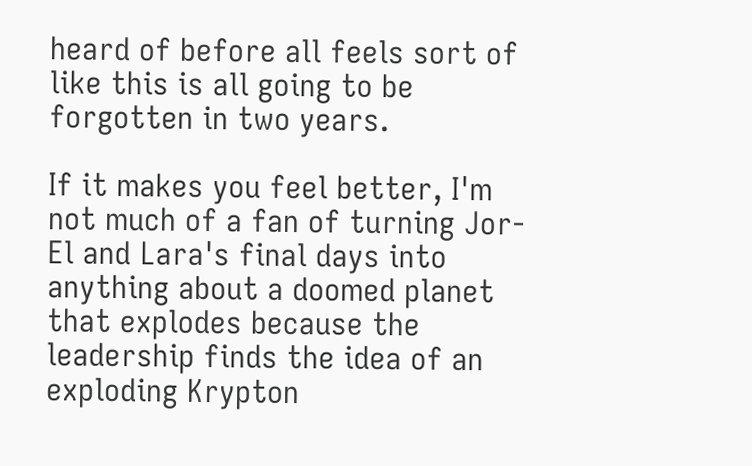heard of before all feels sort of like this is all going to be forgotten in two years.

If it makes you feel better, I'm not much of a fan of turning Jor-El and Lara's final days into anything about a doomed planet that explodes because the leadership finds the idea of an exploding Krypton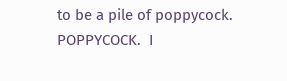to be a pile of poppycock.  POPPYCOCK.  I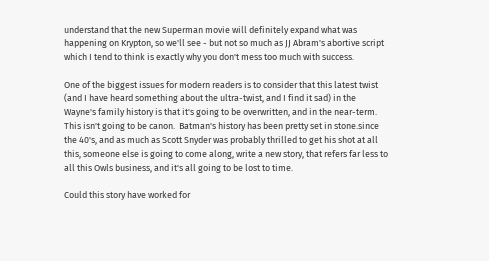understand that the new Superman movie will definitely expand what was happening on Krypton, so we'll see - but not so much as JJ Abram's abortive script which I tend to think is exactly why you don't mess too much with success.

One of the biggest issues for modern readers is to consider that this latest twist (and I have heard something about the ultra-twist, and I find it sad) in the Wayne's family history is that it's going to be overwritten, and in the near-term.  This isn't going to be canon.  Batman's history has been pretty set in stone.since the 40's, and as much as Scott Snyder was probably thrilled to get his shot at all this, someone else is going to come along, write a new story, that refers far less to all this Owls business, and it's all going to be lost to time.

Could this story have worked for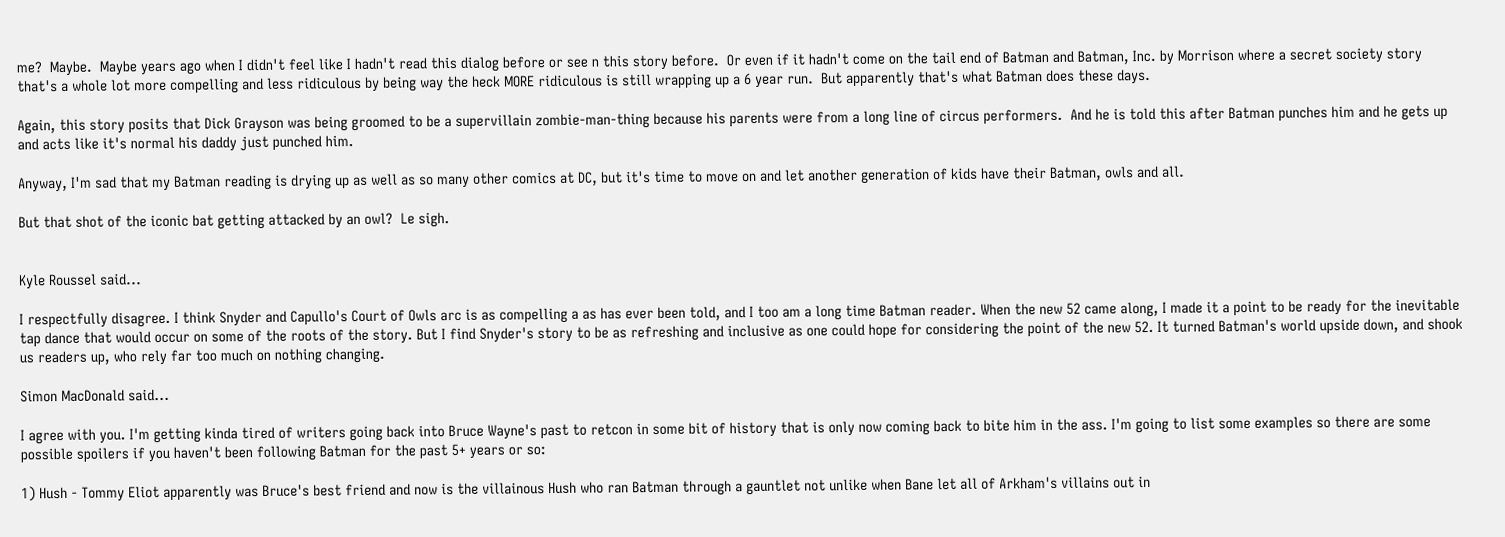me?  Maybe.  Maybe years ago when I didn't feel like I hadn't read this dialog before or see n this story before.  Or even if it hadn't come on the tail end of Batman and Batman, Inc. by Morrison where a secret society story that's a whole lot more compelling and less ridiculous by being way the heck MORE ridiculous is still wrapping up a 6 year run.  But apparently that's what Batman does these days.

Again, this story posits that Dick Grayson was being groomed to be a supervillain zombie-man-thing because his parents were from a long line of circus performers.  And he is told this after Batman punches him and he gets up and acts like it's normal his daddy just punched him.

Anyway, I'm sad that my Batman reading is drying up as well as so many other comics at DC, but it's time to move on and let another generation of kids have their Batman, owls and all.

But that shot of the iconic bat getting attacked by an owl?  Le sigh.


Kyle Roussel said...

I respectfully disagree. I think Snyder and Capullo's Court of Owls arc is as compelling a as has ever been told, and I too am a long time Batman reader. When the new 52 came along, I made it a point to be ready for the inevitable tap dance that would occur on some of the roots of the story. But I find Snyder's story to be as refreshing and inclusive as one could hope for considering the point of the new 52. It turned Batman's world upside down, and shook us readers up, who rely far too much on nothing changing.

Simon MacDonald said...

I agree with you. I'm getting kinda tired of writers going back into Bruce Wayne's past to retcon in some bit of history that is only now coming back to bite him in the ass. I'm going to list some examples so there are some possible spoilers if you haven't been following Batman for the past 5+ years or so:

1) Hush - Tommy Eliot apparently was Bruce's best friend and now is the villainous Hush who ran Batman through a gauntlet not unlike when Bane let all of Arkham's villains out in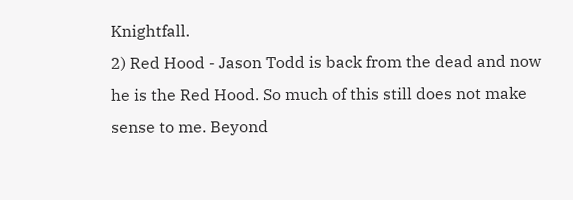Knightfall.
2) Red Hood - Jason Todd is back from the dead and now he is the Red Hood. So much of this still does not make sense to me. Beyond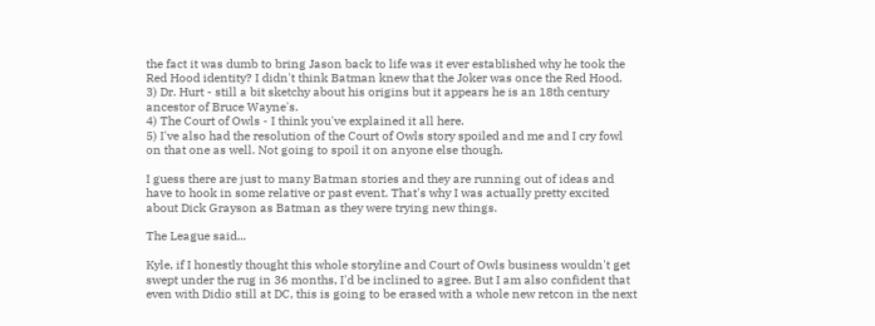the fact it was dumb to bring Jason back to life was it ever established why he took the Red Hood identity? I didn't think Batman knew that the Joker was once the Red Hood.
3) Dr. Hurt - still a bit sketchy about his origins but it appears he is an 18th century ancestor of Bruce Wayne's.
4) The Court of Owls - I think you've explained it all here.
5) I've also had the resolution of the Court of Owls story spoiled and me and I cry fowl on that one as well. Not going to spoil it on anyone else though.

I guess there are just to many Batman stories and they are running out of ideas and have to hook in some relative or past event. That's why I was actually pretty excited about Dick Grayson as Batman as they were trying new things.

The League said...

Kyle, if I honestly thought this whole storyline and Court of Owls business wouldn't get swept under the rug in 36 months, I'd be inclined to agree. But I am also confident that even with Didio still at DC, this is going to be erased with a whole new retcon in the next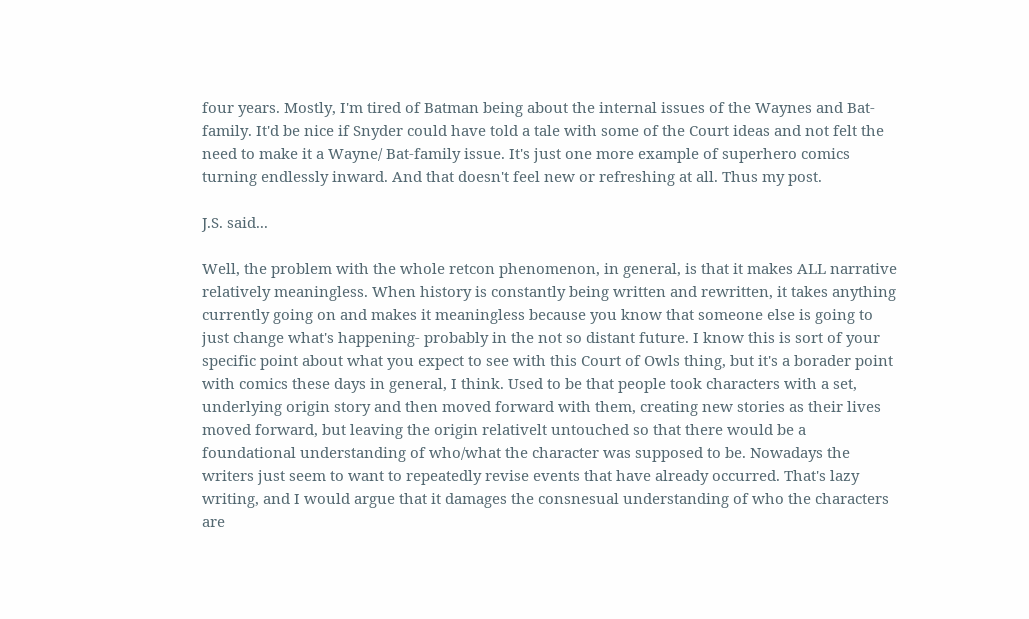four years. Mostly, I'm tired of Batman being about the internal issues of the Waynes and Bat-family. It'd be nice if Snyder could have told a tale with some of the Court ideas and not felt the need to make it a Wayne/ Bat-family issue. It's just one more example of superhero comics turning endlessly inward. And that doesn't feel new or refreshing at all. Thus my post.

J.S. said...

Well, the problem with the whole retcon phenomenon, in general, is that it makes ALL narrative relatively meaningless. When history is constantly being written and rewritten, it takes anything currently going on and makes it meaningless because you know that someone else is going to just change what's happening- probably in the not so distant future. I know this is sort of your specific point about what you expect to see with this Court of Owls thing, but it's a borader point with comics these days in general, I think. Used to be that people took characters with a set, underlying origin story and then moved forward with them, creating new stories as their lives moved forward, but leaving the origin relativelt untouched so that there would be a foundational understanding of who/what the character was supposed to be. Nowadays the writers just seem to want to repeatedly revise events that have already occurred. That's lazy writing, and I would argue that it damages the consnesual understanding of who the characters are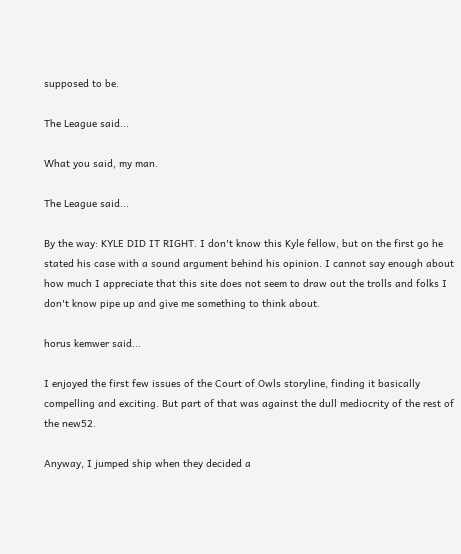supposed to be.

The League said...

What you said, my man.

The League said...

By the way: KYLE DID IT RIGHT. I don't know this Kyle fellow, but on the first go he stated his case with a sound argument behind his opinion. I cannot say enough about how much I appreciate that this site does not seem to draw out the trolls and folks I don't know pipe up and give me something to think about.

horus kemwer said...

I enjoyed the first few issues of the Court of Owls storyline, finding it basically compelling and exciting. But part of that was against the dull mediocrity of the rest of the new52.

Anyway, I jumped ship when they decided a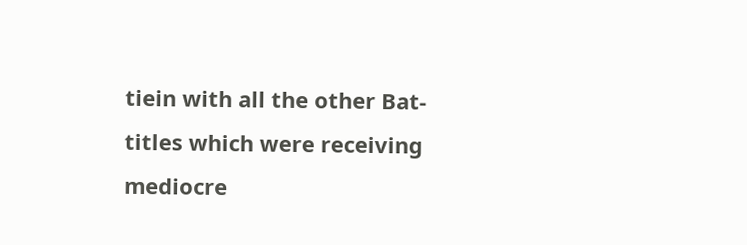tiein with all the other Bat-titles which were receiving mediocre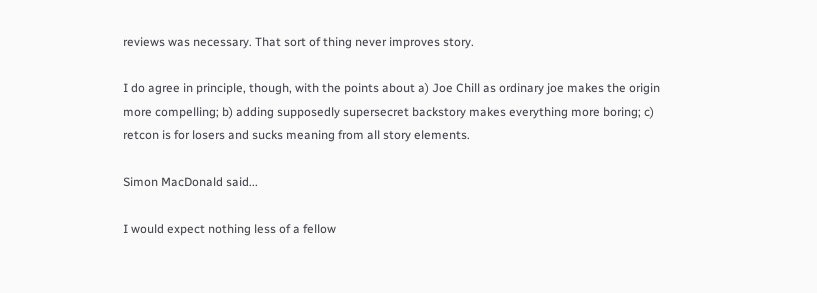reviews was necessary. That sort of thing never improves story.

I do agree in principle, though, with the points about a) Joe Chill as ordinary joe makes the origin more compelling; b) adding supposedly supersecret backstory makes everything more boring; c) retcon is for losers and sucks meaning from all story elements.

Simon MacDonald said...

I would expect nothing less of a fellow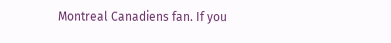Montreal Canadiens fan. If you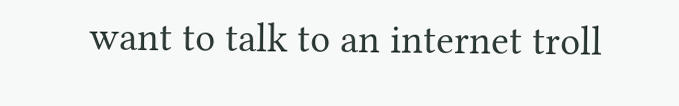want to talk to an internet troll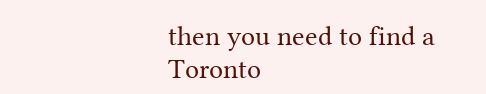then you need to find a Toronto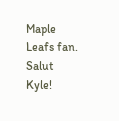Maple Leafs fan. Salut Kyle!